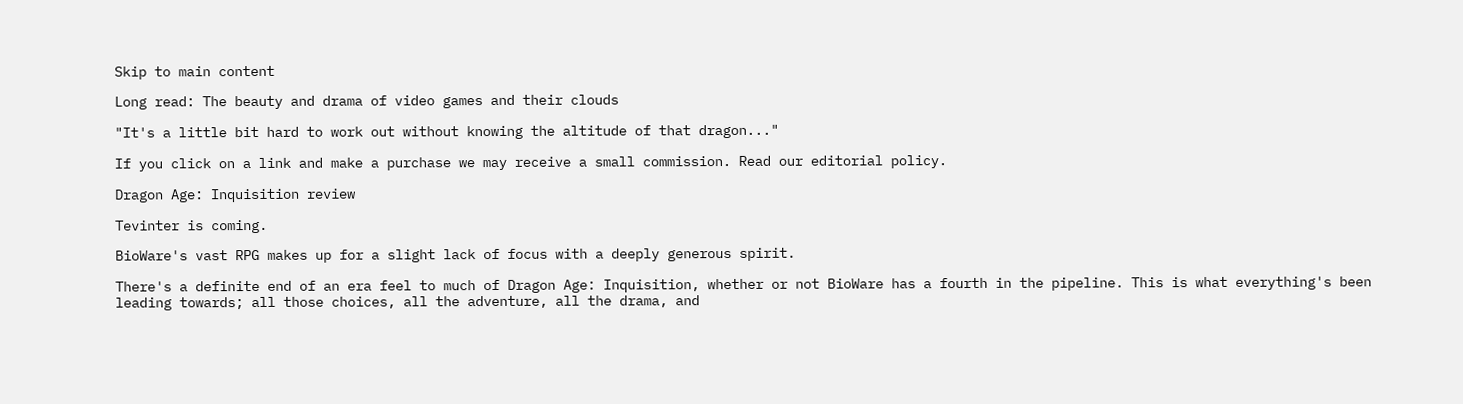Skip to main content

Long read: The beauty and drama of video games and their clouds

"It's a little bit hard to work out without knowing the altitude of that dragon..."

If you click on a link and make a purchase we may receive a small commission. Read our editorial policy.

Dragon Age: Inquisition review

Tevinter is coming.

BioWare's vast RPG makes up for a slight lack of focus with a deeply generous spirit.

There's a definite end of an era feel to much of Dragon Age: Inquisition, whether or not BioWare has a fourth in the pipeline. This is what everything's been leading towards; all those choices, all the adventure, all the drama, and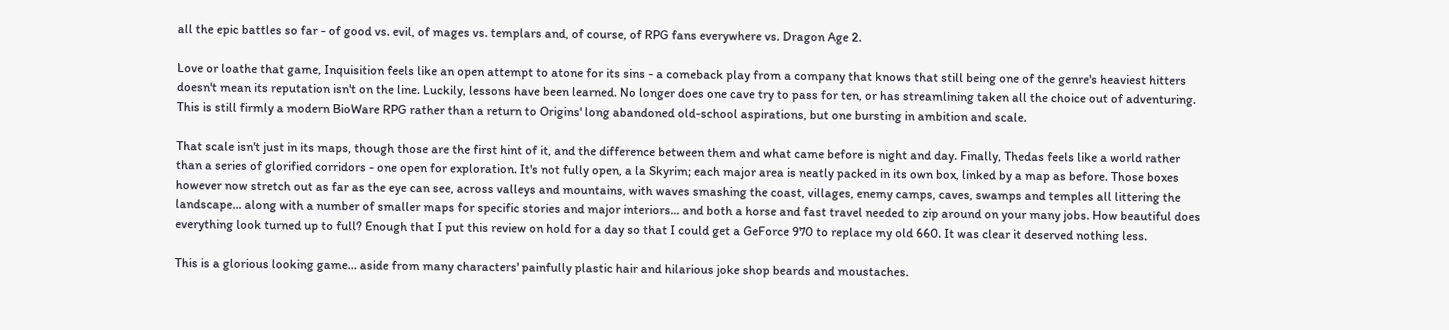all the epic battles so far - of good vs. evil, of mages vs. templars and, of course, of RPG fans everywhere vs. Dragon Age 2.

Love or loathe that game, Inquisition feels like an open attempt to atone for its sins - a comeback play from a company that knows that still being one of the genre's heaviest hitters doesn't mean its reputation isn't on the line. Luckily, lessons have been learned. No longer does one cave try to pass for ten, or has streamlining taken all the choice out of adventuring. This is still firmly a modern BioWare RPG rather than a return to Origins' long abandoned old-school aspirations, but one bursting in ambition and scale.

That scale isn't just in its maps, though those are the first hint of it, and the difference between them and what came before is night and day. Finally, Thedas feels like a world rather than a series of glorified corridors - one open for exploration. It's not fully open, a la Skyrim; each major area is neatly packed in its own box, linked by a map as before. Those boxes however now stretch out as far as the eye can see, across valleys and mountains, with waves smashing the coast, villages, enemy camps, caves, swamps and temples all littering the landscape... along with a number of smaller maps for specific stories and major interiors... and both a horse and fast travel needed to zip around on your many jobs. How beautiful does everything look turned up to full? Enough that I put this review on hold for a day so that I could get a GeForce 970 to replace my old 660. It was clear it deserved nothing less.

This is a glorious looking game… aside from many characters' painfully plastic hair and hilarious joke shop beards and moustaches.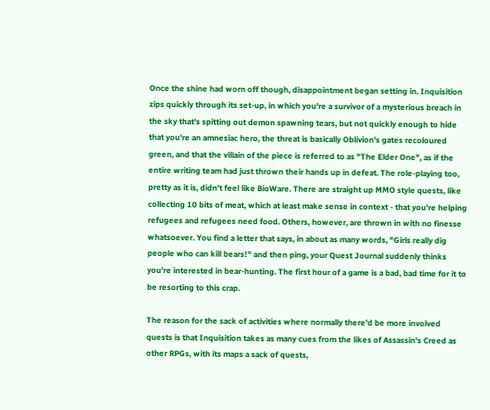Once the shine had worn off though, disappointment began setting in. Inquisition zips quickly through its set-up, in which you're a survivor of a mysterious breach in the sky that's spitting out demon spawning tears, but not quickly enough to hide that you're an amnesiac hero, the threat is basically Oblivion's gates recoloured green, and that the villain of the piece is referred to as "The Elder One", as if the entire writing team had just thrown their hands up in defeat. The role-playing too, pretty as it is, didn't feel like BioWare. There are straight up MMO style quests, like collecting 10 bits of meat, which at least make sense in context - that you're helping refugees and refugees need food. Others, however, are thrown in with no finesse whatsoever. You find a letter that says, in about as many words, "Girls really dig people who can kill bears!" and then ping, your Quest Journal suddenly thinks you're interested in bear-hunting. The first hour of a game is a bad, bad time for it to be resorting to this crap.

The reason for the sack of activities where normally there'd be more involved quests is that Inquisition takes as many cues from the likes of Assassin's Creed as other RPGs, with its maps a sack of quests,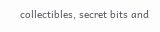collectibles, secret bits and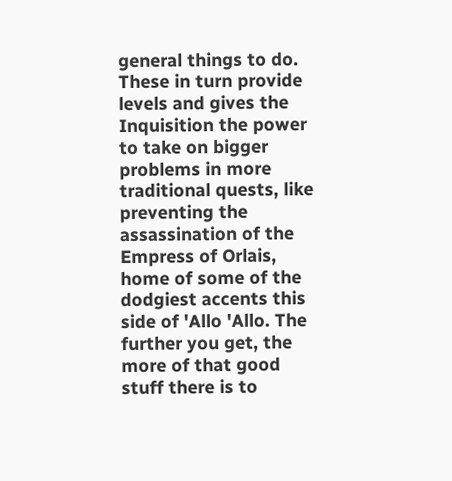general things to do. These in turn provide levels and gives the Inquisition the power to take on bigger problems in more traditional quests, like preventing the assassination of the Empress of Orlais, home of some of the dodgiest accents this side of 'Allo 'Allo. The further you get, the more of that good stuff there is to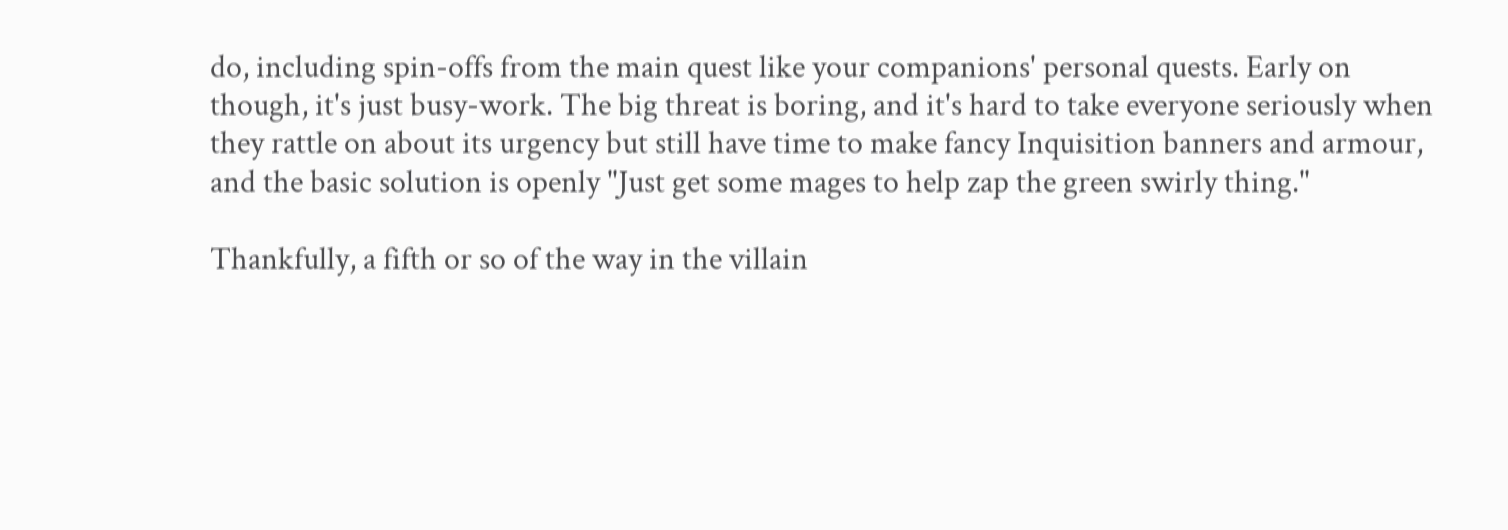do, including spin-offs from the main quest like your companions' personal quests. Early on though, it's just busy-work. The big threat is boring, and it's hard to take everyone seriously when they rattle on about its urgency but still have time to make fancy Inquisition banners and armour, and the basic solution is openly "Just get some mages to help zap the green swirly thing."

Thankfully, a fifth or so of the way in the villain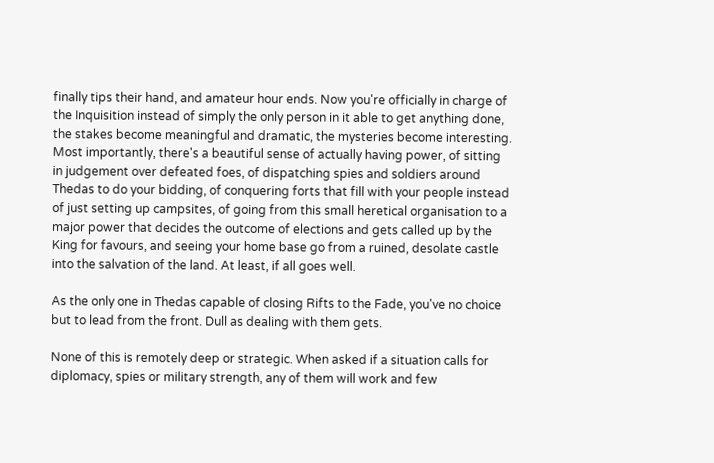finally tips their hand, and amateur hour ends. Now you're officially in charge of the Inquisition instead of simply the only person in it able to get anything done, the stakes become meaningful and dramatic, the mysteries become interesting. Most importantly, there's a beautiful sense of actually having power, of sitting in judgement over defeated foes, of dispatching spies and soldiers around Thedas to do your bidding, of conquering forts that fill with your people instead of just setting up campsites, of going from this small heretical organisation to a major power that decides the outcome of elections and gets called up by the King for favours, and seeing your home base go from a ruined, desolate castle into the salvation of the land. At least, if all goes well.

As the only one in Thedas capable of closing Rifts to the Fade, you've no choice but to lead from the front. Dull as dealing with them gets.

None of this is remotely deep or strategic. When asked if a situation calls for diplomacy, spies or military strength, any of them will work and few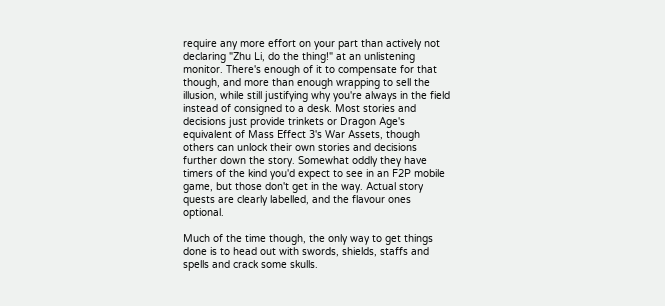require any more effort on your part than actively not declaring "Zhu Li, do the thing!" at an unlistening monitor. There's enough of it to compensate for that though, and more than enough wrapping to sell the illusion, while still justifying why you're always in the field instead of consigned to a desk. Most stories and decisions just provide trinkets or Dragon Age's equivalent of Mass Effect 3's War Assets, though others can unlock their own stories and decisions further down the story. Somewhat oddly they have timers of the kind you'd expect to see in an F2P mobile game, but those don't get in the way. Actual story quests are clearly labelled, and the flavour ones optional.

Much of the time though, the only way to get things done is to head out with swords, shields, staffs and spells and crack some skulls.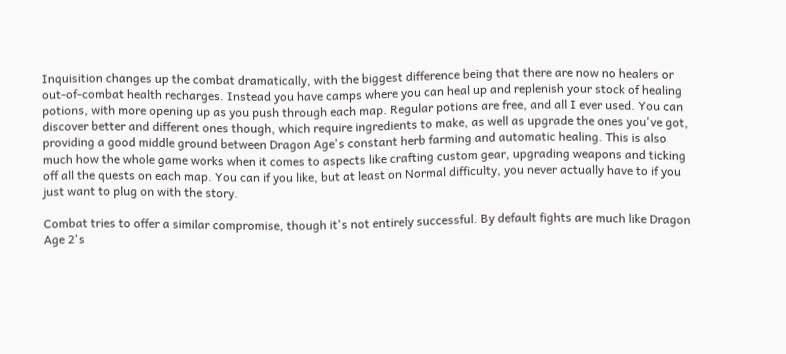Inquisition changes up the combat dramatically, with the biggest difference being that there are now no healers or out-of-combat health recharges. Instead you have camps where you can heal up and replenish your stock of healing potions, with more opening up as you push through each map. Regular potions are free, and all I ever used. You can discover better and different ones though, which require ingredients to make, as well as upgrade the ones you've got, providing a good middle ground between Dragon Age's constant herb farming and automatic healing. This is also much how the whole game works when it comes to aspects like crafting custom gear, upgrading weapons and ticking off all the quests on each map. You can if you like, but at least on Normal difficulty, you never actually have to if you just want to plug on with the story.

Combat tries to offer a similar compromise, though it's not entirely successful. By default fights are much like Dragon Age 2's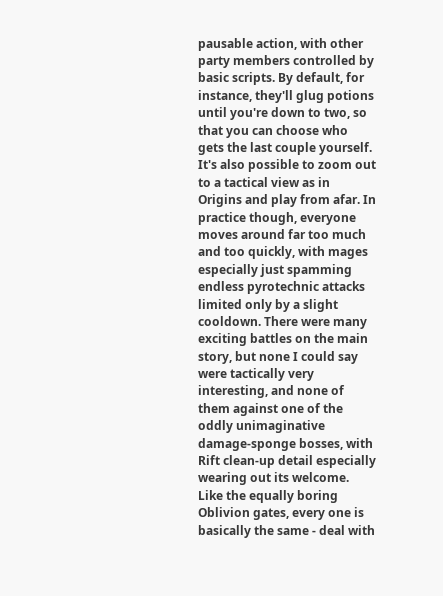pausable action, with other party members controlled by basic scripts. By default, for instance, they'll glug potions until you're down to two, so that you can choose who gets the last couple yourself. It's also possible to zoom out to a tactical view as in Origins and play from afar. In practice though, everyone moves around far too much and too quickly, with mages especially just spamming endless pyrotechnic attacks limited only by a slight cooldown. There were many exciting battles on the main story, but none I could say were tactically very interesting, and none of them against one of the oddly unimaginative damage-sponge bosses, with Rift clean-up detail especially wearing out its welcome. Like the equally boring Oblivion gates, every one is basically the same - deal with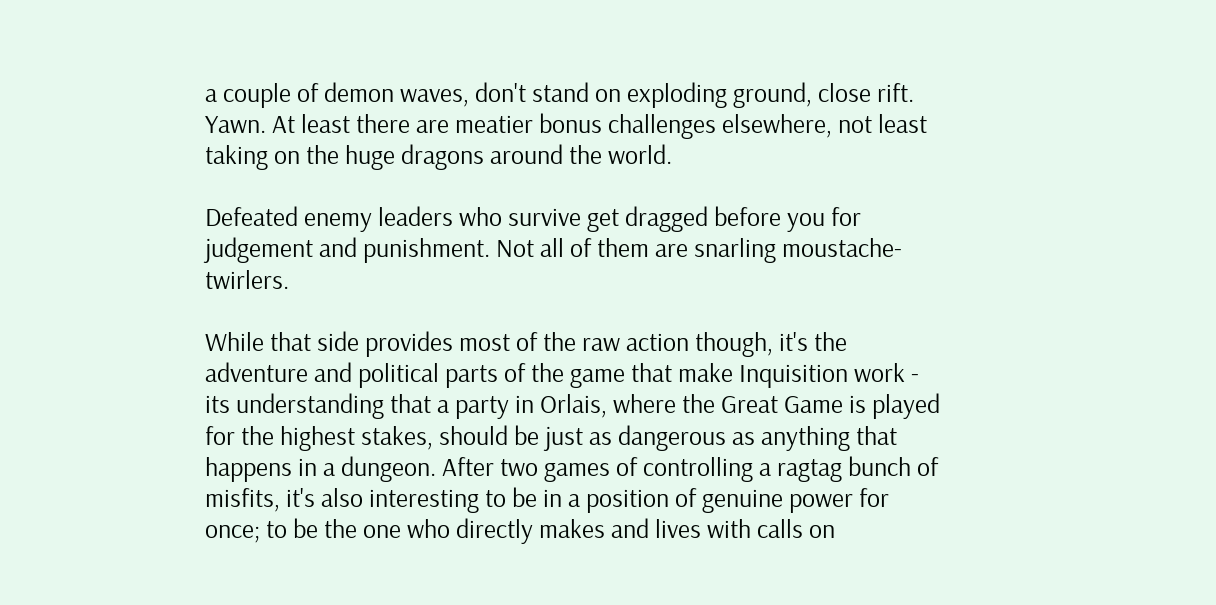a couple of demon waves, don't stand on exploding ground, close rift. Yawn. At least there are meatier bonus challenges elsewhere, not least taking on the huge dragons around the world.

Defeated enemy leaders who survive get dragged before you for judgement and punishment. Not all of them are snarling moustache-twirlers.

While that side provides most of the raw action though, it's the adventure and political parts of the game that make Inquisition work - its understanding that a party in Orlais, where the Great Game is played for the highest stakes, should be just as dangerous as anything that happens in a dungeon. After two games of controlling a ragtag bunch of misfits, it's also interesting to be in a position of genuine power for once; to be the one who directly makes and lives with calls on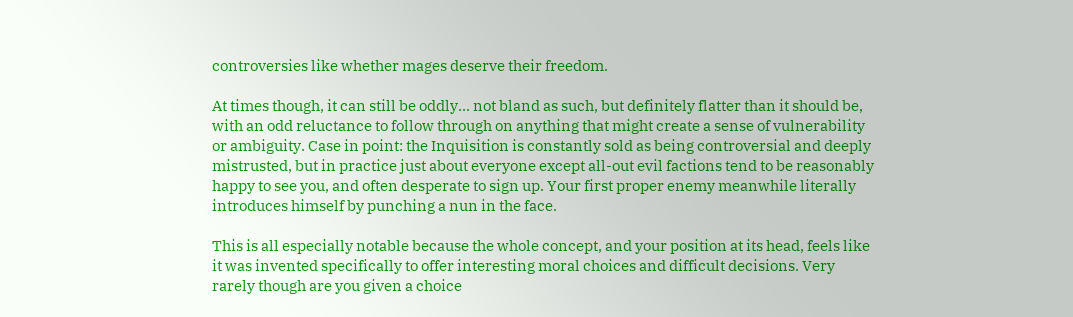controversies like whether mages deserve their freedom.

At times though, it can still be oddly... not bland as such, but definitely flatter than it should be, with an odd reluctance to follow through on anything that might create a sense of vulnerability or ambiguity. Case in point: the Inquisition is constantly sold as being controversial and deeply mistrusted, but in practice just about everyone except all-out evil factions tend to be reasonably happy to see you, and often desperate to sign up. Your first proper enemy meanwhile literally introduces himself by punching a nun in the face.

This is all especially notable because the whole concept, and your position at its head, feels like it was invented specifically to offer interesting moral choices and difficult decisions. Very rarely though are you given a choice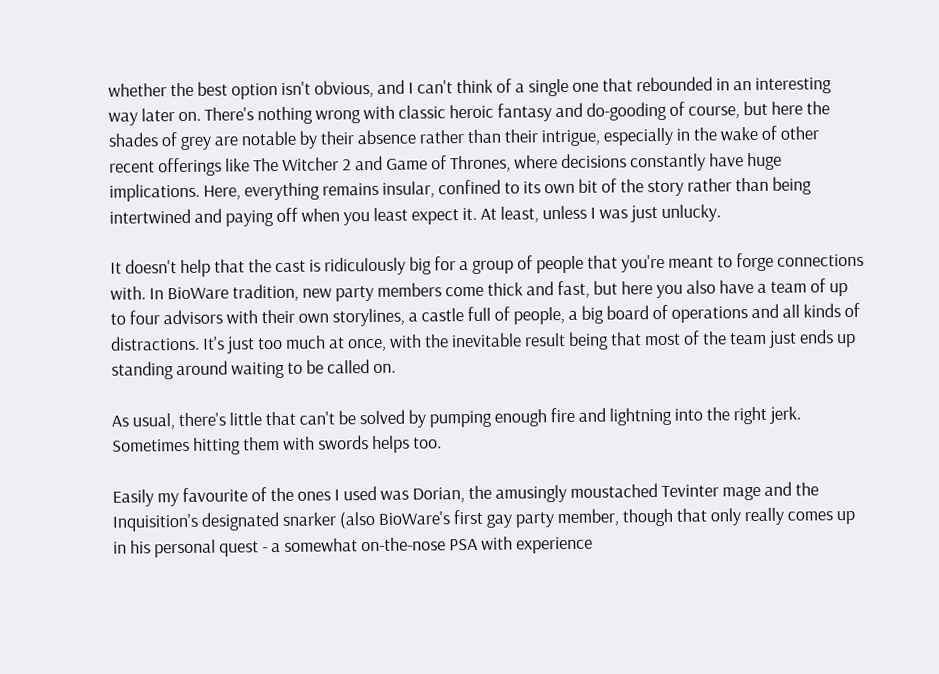whether the best option isn't obvious, and I can't think of a single one that rebounded in an interesting way later on. There's nothing wrong with classic heroic fantasy and do-gooding of course, but here the shades of grey are notable by their absence rather than their intrigue, especially in the wake of other recent offerings like The Witcher 2 and Game of Thrones, where decisions constantly have huge implications. Here, everything remains insular, confined to its own bit of the story rather than being intertwined and paying off when you least expect it. At least, unless I was just unlucky.

It doesn't help that the cast is ridiculously big for a group of people that you're meant to forge connections with. In BioWare tradition, new party members come thick and fast, but here you also have a team of up to four advisors with their own storylines, a castle full of people, a big board of operations and all kinds of distractions. It's just too much at once, with the inevitable result being that most of the team just ends up standing around waiting to be called on.

As usual, there's little that can't be solved by pumping enough fire and lightning into the right jerk. Sometimes hitting them with swords helps too.

Easily my favourite of the ones I used was Dorian, the amusingly moustached Tevinter mage and the Inquisition's designated snarker (also BioWare's first gay party member, though that only really comes up in his personal quest - a somewhat on-the-nose PSA with experience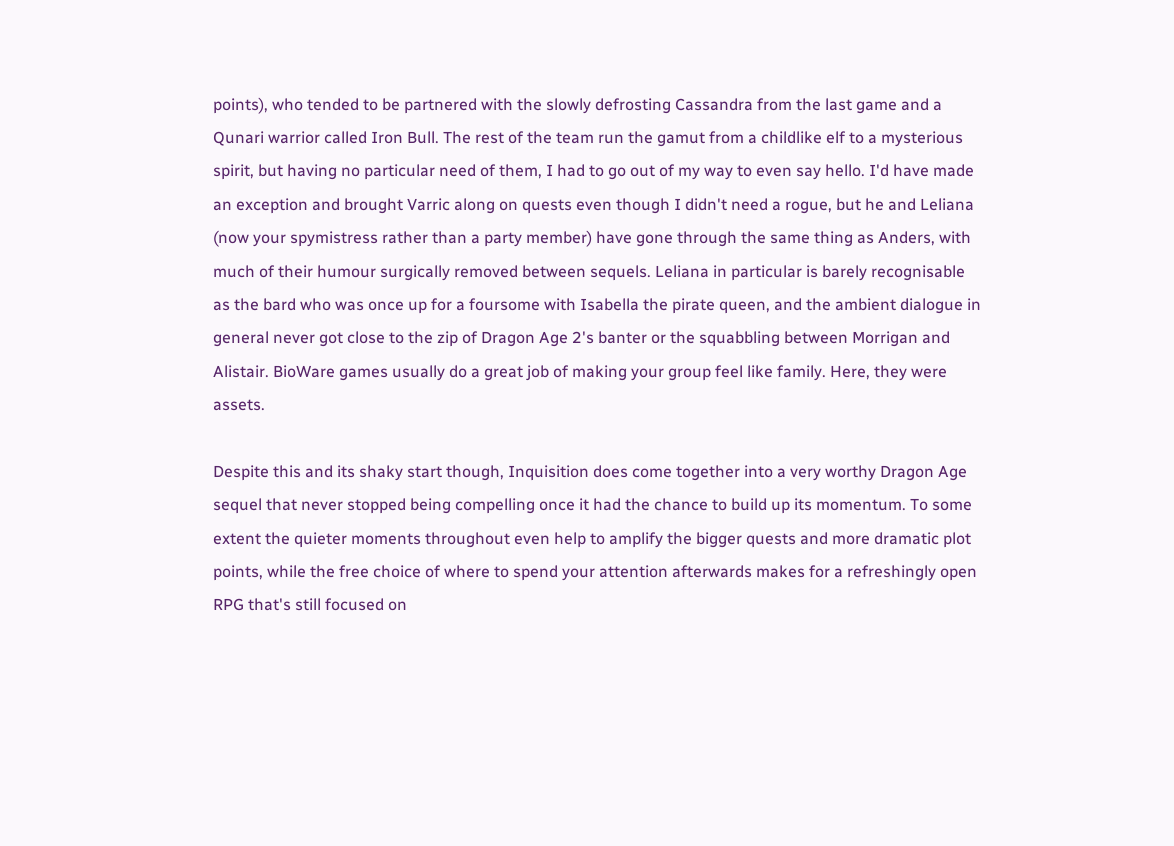points), who tended to be partnered with the slowly defrosting Cassandra from the last game and a Qunari warrior called Iron Bull. The rest of the team run the gamut from a childlike elf to a mysterious spirit, but having no particular need of them, I had to go out of my way to even say hello. I'd have made an exception and brought Varric along on quests even though I didn't need a rogue, but he and Leliana (now your spymistress rather than a party member) have gone through the same thing as Anders, with much of their humour surgically removed between sequels. Leliana in particular is barely recognisable as the bard who was once up for a foursome with Isabella the pirate queen, and the ambient dialogue in general never got close to the zip of Dragon Age 2's banter or the squabbling between Morrigan and Alistair. BioWare games usually do a great job of making your group feel like family. Here, they were assets.

Despite this and its shaky start though, Inquisition does come together into a very worthy Dragon Age sequel that never stopped being compelling once it had the chance to build up its momentum. To some extent the quieter moments throughout even help to amplify the bigger quests and more dramatic plot points, while the free choice of where to spend your attention afterwards makes for a refreshingly open RPG that's still focused on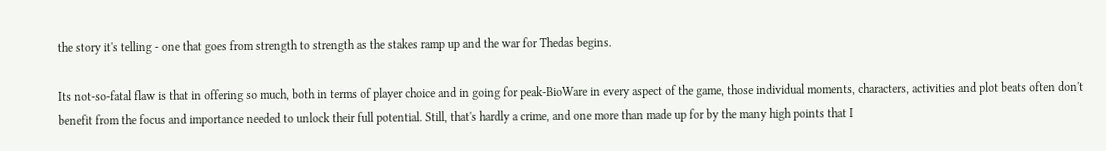the story it's telling - one that goes from strength to strength as the stakes ramp up and the war for Thedas begins.

Its not-so-fatal flaw is that in offering so much, both in terms of player choice and in going for peak-BioWare in every aspect of the game, those individual moments, characters, activities and plot beats often don't benefit from the focus and importance needed to unlock their full potential. Still, that's hardly a crime, and one more than made up for by the many high points that I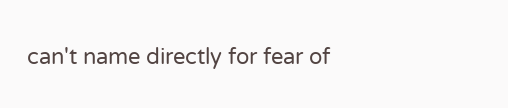can't name directly for fear of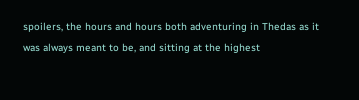spoilers, the hours and hours both adventuring in Thedas as it was always meant to be, and sitting at the highest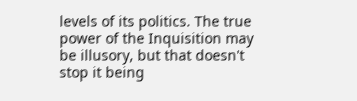levels of its politics. The true power of the Inquisition may be illusory, but that doesn't stop it being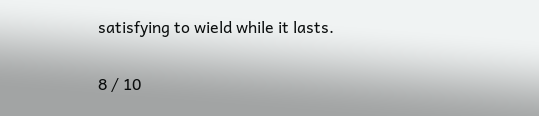satisfying to wield while it lasts.

8 / 10